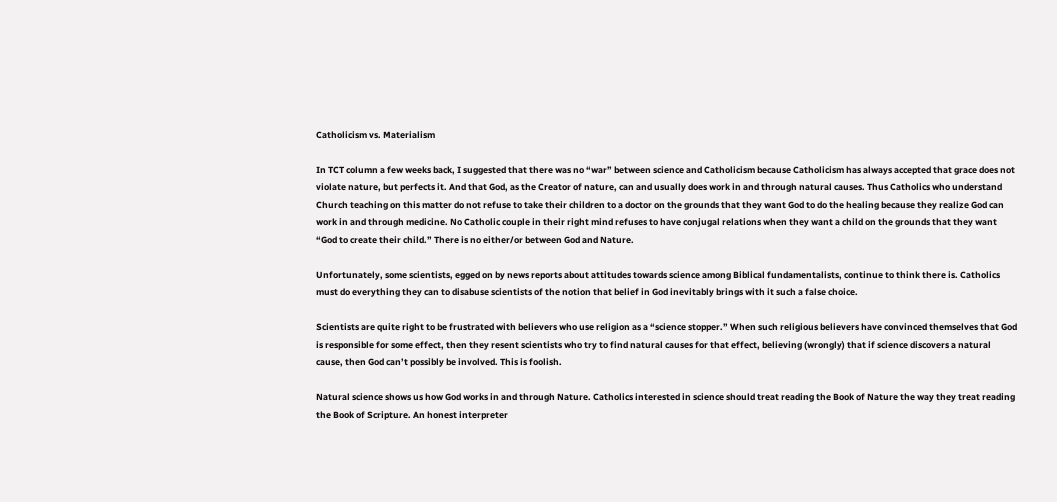Catholicism vs. Materialism

In TCT column a few weeks back, I suggested that there was no “war” between science and Catholicism because Catholicism has always accepted that grace does not violate nature, but perfects it. And that God, as the Creator of nature, can and usually does work in and through natural causes. Thus Catholics who understand Church teaching on this matter do not refuse to take their children to a doctor on the grounds that they want God to do the healing because they realize God can work in and through medicine. No Catholic couple in their right mind refuses to have conjugal relations when they want a child on the grounds that they want “God to create their child.” There is no either/or between God and Nature.

Unfortunately, some scientists, egged on by news reports about attitudes towards science among Biblical fundamentalists, continue to think there is. Catholics must do everything they can to disabuse scientists of the notion that belief in God inevitably brings with it such a false choice.

Scientists are quite right to be frustrated with believers who use religion as a “science stopper.” When such religious believers have convinced themselves that God is responsible for some effect, then they resent scientists who try to find natural causes for that effect, believing (wrongly) that if science discovers a natural cause, then God can’t possibly be involved. This is foolish.

Natural science shows us how God works in and through Nature. Catholics interested in science should treat reading the Book of Nature the way they treat reading the Book of Scripture. An honest interpreter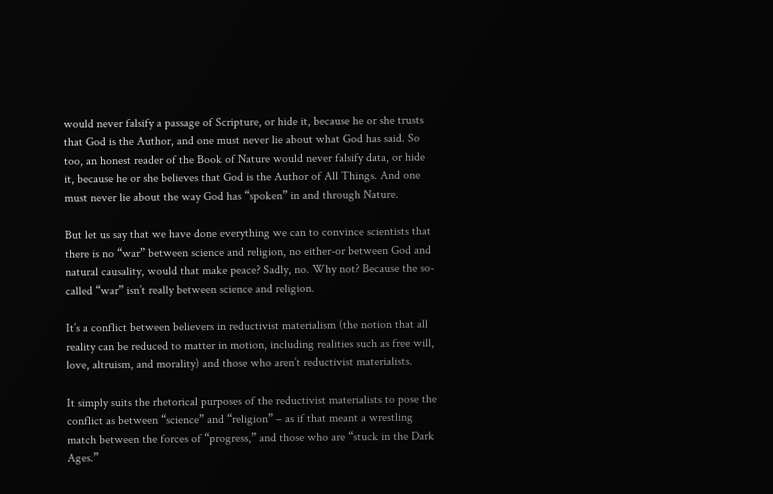would never falsify a passage of Scripture, or hide it, because he or she trusts that God is the Author, and one must never lie about what God has said. So too, an honest reader of the Book of Nature would never falsify data, or hide it, because he or she believes that God is the Author of All Things. And one must never lie about the way God has “spoken” in and through Nature.

But let us say that we have done everything we can to convince scientists that there is no “war” between science and religion, no either-or between God and natural causality, would that make peace? Sadly, no. Why not? Because the so-called “war” isn’t really between science and religion.

It’s a conflict between believers in reductivist materialism (the notion that all reality can be reduced to matter in motion, including realities such as free will, love, altruism, and morality) and those who aren’t reductivist materialists.

It simply suits the rhetorical purposes of the reductivist materialists to pose the conflict as between “science” and “religion” – as if that meant a wrestling match between the forces of “progress,” and those who are “stuck in the Dark Ages.”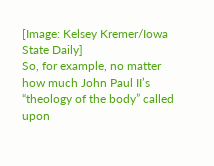[Image: Kelsey Kremer/Iowa State Daily]
So, for example, no matter how much John Paul II’s “theology of the body” called upon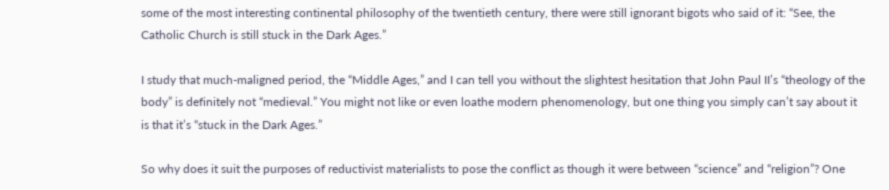some of the most interesting continental philosophy of the twentieth century, there were still ignorant bigots who said of it: “See, the Catholic Church is still stuck in the Dark Ages.”

I study that much-maligned period, the “Middle Ages,” and I can tell you without the slightest hesitation that John Paul II’s “theology of the body” is definitely not “medieval.” You might not like or even loathe modern phenomenology, but one thing you simply can’t say about it is that it’s “stuck in the Dark Ages.”

So why does it suit the purposes of reductivist materialists to pose the conflict as though it were between “science” and “religion”? One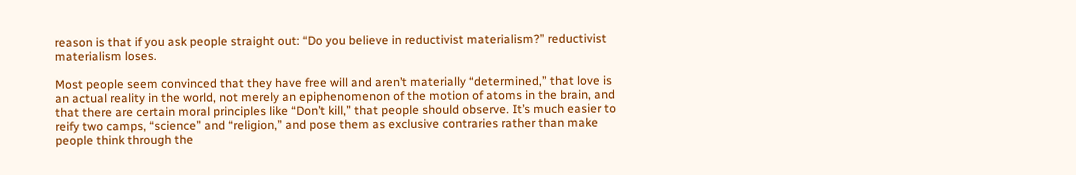reason is that if you ask people straight out: “Do you believe in reductivist materialism?” reductivist materialism loses.

Most people seem convinced that they have free will and aren’t materially “determined,” that love is an actual reality in the world, not merely an epiphenomenon of the motion of atoms in the brain, and that there are certain moral principles like “Don’t kill,” that people should observe. It’s much easier to reify two camps, “science” and “religion,” and pose them as exclusive contraries rather than make people think through the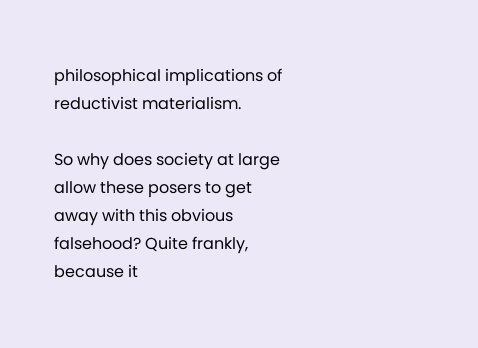philosophical implications of reductivist materialism.

So why does society at large allow these posers to get away with this obvious falsehood? Quite frankly, because it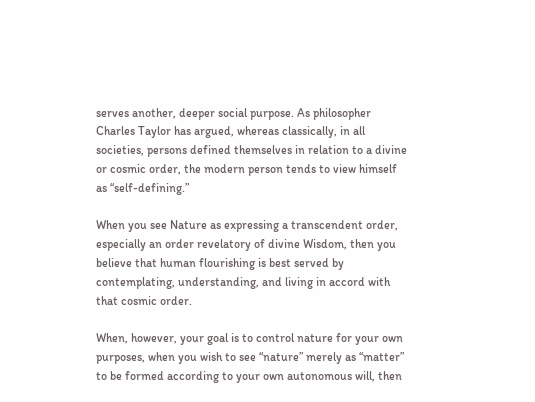serves another, deeper social purpose. As philosopher Charles Taylor has argued, whereas classically, in all societies, persons defined themselves in relation to a divine or cosmic order, the modern person tends to view himself as “self-defining.”

When you see Nature as expressing a transcendent order, especially an order revelatory of divine Wisdom, then you believe that human flourishing is best served by contemplating, understanding, and living in accord with that cosmic order.

When, however, your goal is to control nature for your own purposes, when you wish to see “nature” merely as “matter” to be formed according to your own autonomous will, then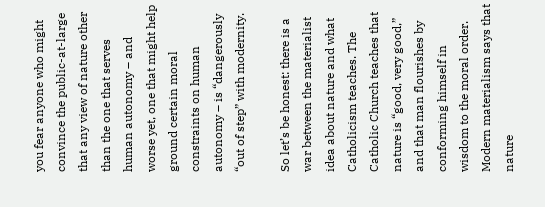you fear anyone who might convince the public-at-large that any view of nature other than the one that serves human autonomy – and worse yet, one that might help ground certain moral constraints on human autonomy – is “dangerously “out of step” with modernity.

So let’s be honest: there is a war between the materialist idea about nature and what Catholicism teaches. The Catholic Church teaches that nature is “good, very good,” and that man flourishes by conforming himself in wisdom to the moral order. Modern materialism says that nature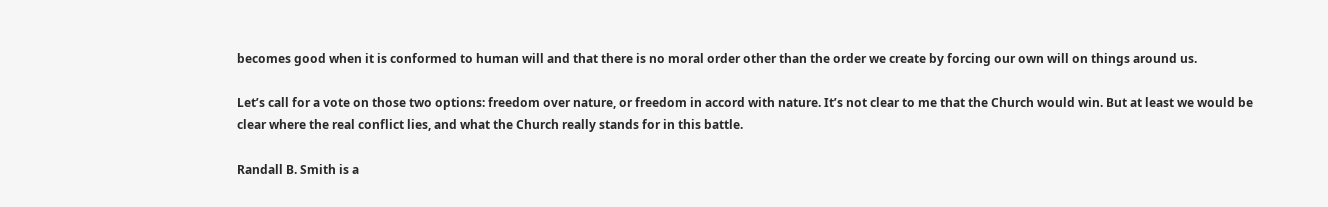becomes good when it is conformed to human will and that there is no moral order other than the order we create by forcing our own will on things around us.

Let’s call for a vote on those two options: freedom over nature, or freedom in accord with nature. It’s not clear to me that the Church would win. But at least we would be clear where the real conflict lies, and what the Church really stands for in this battle.

Randall B. Smith is a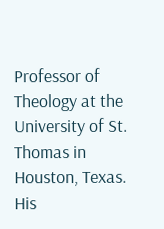Professor of Theology at the University of St. Thomas in Houston, Texas. His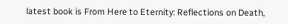latest book is From Here to Eternity: Reflections on Death,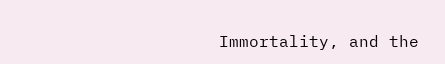Immortality, and the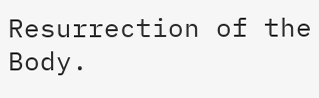Resurrection of the Body.